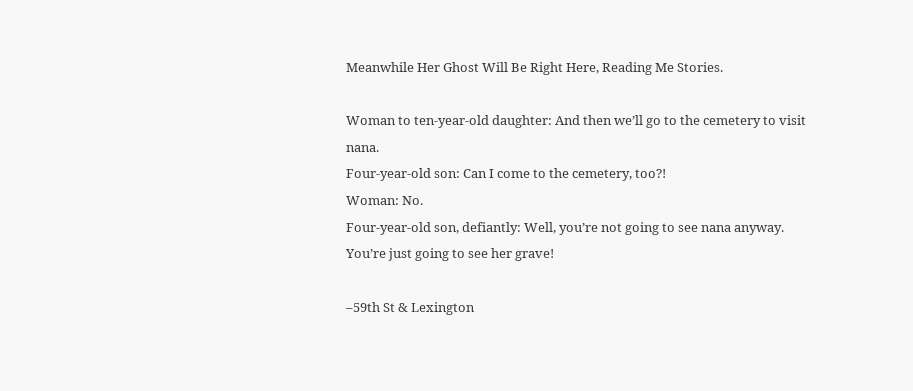Meanwhile Her Ghost Will Be Right Here, Reading Me Stories.

Woman to ten‐year‐old daughter: And then we’ll go to the cemetery to visit nana.
Four‐year‐old son: Can I come to the cemetery, too?!
Woman: No.
Four‐year‐old son, defiantly: Well, you’re not going to see nana anyway. You’re just going to see her grave!

–59th St & Lexington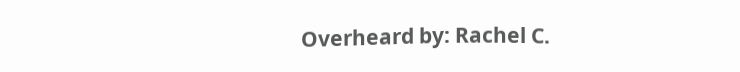Overheard by: Rachel C.